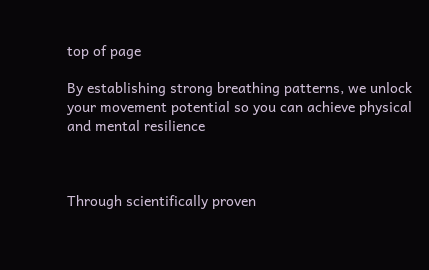top of page

By establishing strong breathing patterns, we unlock your movement potential so you can achieve physical and mental resilience



Through scientifically proven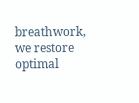breathwork, we restore optimal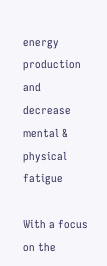energy production and decrease mental & physical fatigue

With a focus on the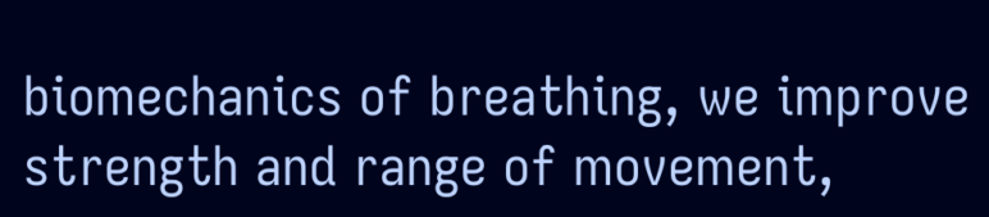biomechanics of breathing, we improve strength and range of movement,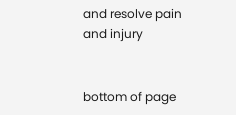and resolve pain and injury


bottom of page